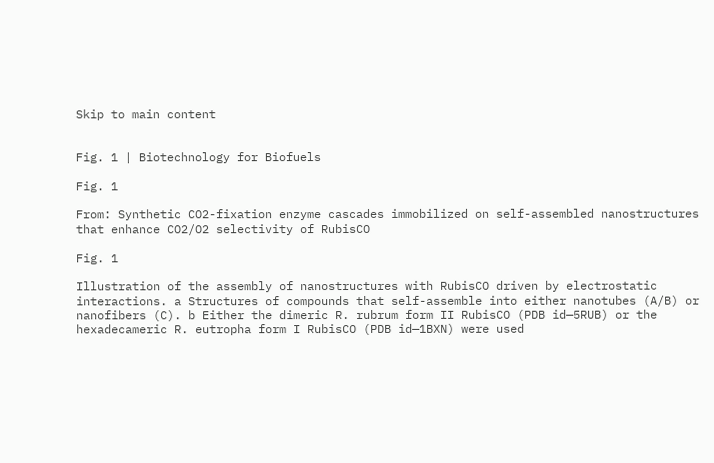Skip to main content


Fig. 1 | Biotechnology for Biofuels

Fig. 1

From: Synthetic CO2-fixation enzyme cascades immobilized on self-assembled nanostructures that enhance CO2/O2 selectivity of RubisCO

Fig. 1

Illustration of the assembly of nanostructures with RubisCO driven by electrostatic interactions. a Structures of compounds that self-assemble into either nanotubes (A/B) or nanofibers (C). b Either the dimeric R. rubrum form II RubisCO (PDB id—5RUB) or the hexadecameric R. eutropha form I RubisCO (PDB id—1BXN) were used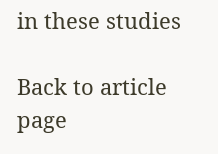in these studies

Back to article page